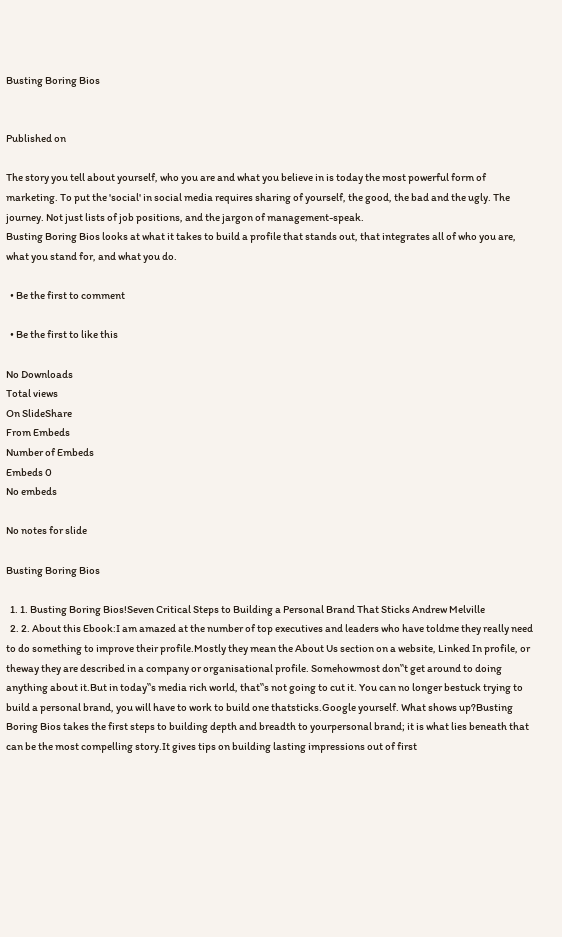Busting Boring Bios


Published on

The story you tell about yourself, who you are and what you believe in is today the most powerful form of marketing. To put the 'social' in social media requires sharing of yourself, the good, the bad and the ugly. The journey. Not just lists of job positions, and the jargon of management-speak.
Busting Boring Bios looks at what it takes to build a profile that stands out, that integrates all of who you are, what you stand for, and what you do.

  • Be the first to comment

  • Be the first to like this

No Downloads
Total views
On SlideShare
From Embeds
Number of Embeds
Embeds 0
No embeds

No notes for slide

Busting Boring Bios

  1. 1. Busting Boring Bios!Seven Critical Steps to Building a Personal Brand That Sticks Andrew Melville
  2. 2. About this Ebook:I am amazed at the number of top executives and leaders who have toldme they really need to do something to improve their profile.Mostly they mean the About Us section on a website, Linked In profile, or theway they are described in a company or organisational profile. Somehowmost don‟t get around to doing anything about it.But in today‟s media rich world, that‟s not going to cut it. You can no longer bestuck trying to build a personal brand, you will have to work to build one thatsticks.Google yourself. What shows up?Busting Boring Bios takes the first steps to building depth and breadth to yourpersonal brand; it is what lies beneath that can be the most compelling story.It gives tips on building lasting impressions out of first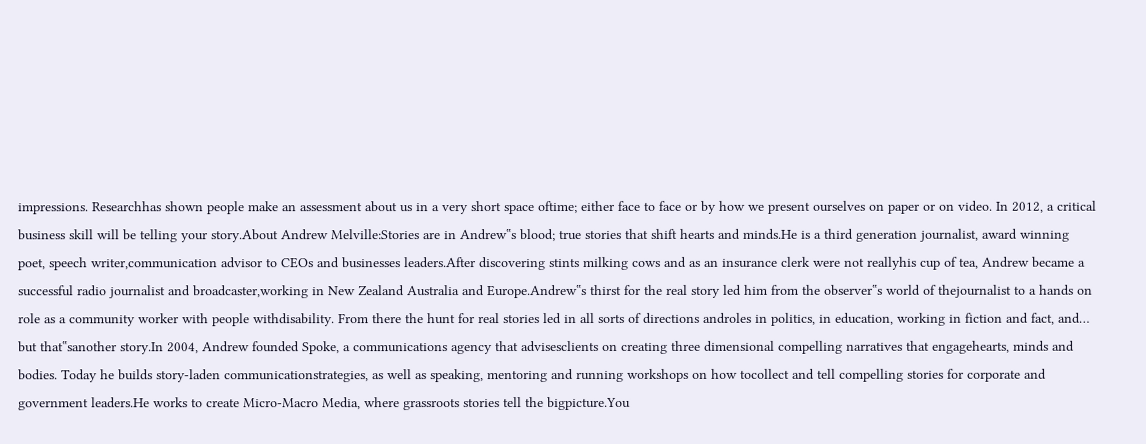impressions. Researchhas shown people make an assessment about us in a very short space oftime; either face to face or by how we present ourselves on paper or on video. In 2012, a critical business skill will be telling your story.About Andrew Melville:Stories are in Andrew‟s blood; true stories that shift hearts and minds.He is a third generation journalist, award winning poet, speech writer,communication advisor to CEOs and businesses leaders.After discovering stints milking cows and as an insurance clerk were not reallyhis cup of tea, Andrew became a successful radio journalist and broadcaster,working in New Zealand Australia and Europe.Andrew‟s thirst for the real story led him from the observer‟s world of thejournalist to a hands on role as a community worker with people withdisability. From there the hunt for real stories led in all sorts of directions androles in politics, in education, working in fiction and fact, and… but that‟sanother story.In 2004, Andrew founded Spoke, a communications agency that advisesclients on creating three dimensional compelling narratives that engagehearts, minds and bodies. Today he builds story-laden communicationstrategies, as well as speaking, mentoring and running workshops on how tocollect and tell compelling stories for corporate and government leaders.He works to create Micro-Macro Media, where grassroots stories tell the bigpicture.You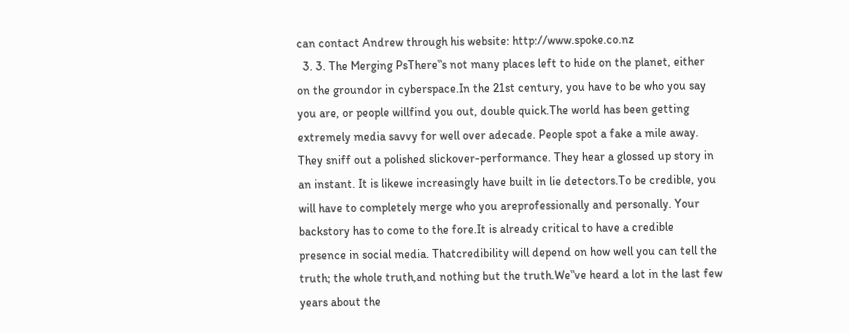can contact Andrew through his website: http://www.spoke.co.nz
  3. 3. The Merging PsThere‟s not many places left to hide on the planet, either on the groundor in cyberspace.In the 21st century, you have to be who you say you are, or people willfind you out, double quick.The world has been getting extremely media savvy for well over adecade. People spot a fake a mile away. They sniff out a polished slickover-performance. They hear a glossed up story in an instant. It is likewe increasingly have built in lie detectors.To be credible, you will have to completely merge who you areprofessionally and personally. Your backstory has to come to the fore.It is already critical to have a credible presence in social media. Thatcredibility will depend on how well you can tell the truth; the whole truth,and nothing but the truth.We‟ve heard a lot in the last few years about the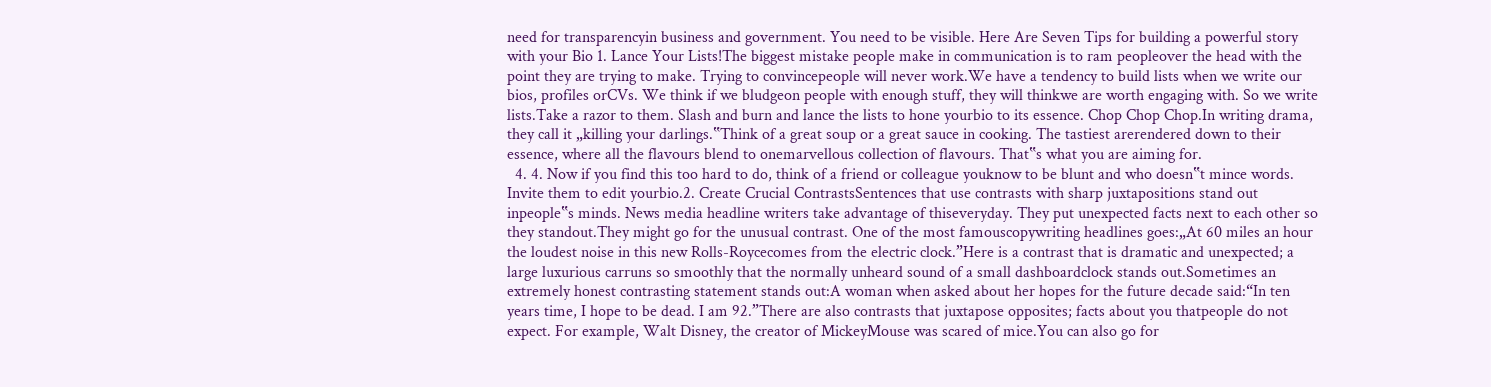need for transparencyin business and government. You need to be visible. Here Are Seven Tips for building a powerful story with your Bio 1. Lance Your Lists!The biggest mistake people make in communication is to ram peopleover the head with the point they are trying to make. Trying to convincepeople will never work.We have a tendency to build lists when we write our bios, profiles orCVs. We think if we bludgeon people with enough stuff, they will thinkwe are worth engaging with. So we write lists.Take a razor to them. Slash and burn and lance the lists to hone yourbio to its essence. Chop Chop Chop.In writing drama, they call it „killing your darlings.‟Think of a great soup or a great sauce in cooking. The tastiest arerendered down to their essence, where all the flavours blend to onemarvellous collection of flavours. That‟s what you are aiming for.
  4. 4. Now if you find this too hard to do, think of a friend or colleague youknow to be blunt and who doesn‟t mince words. Invite them to edit yourbio.2. Create Crucial ContrastsSentences that use contrasts with sharp juxtapositions stand out inpeople‟s minds. News media headline writers take advantage of thiseveryday. They put unexpected facts next to each other so they standout.They might go for the unusual contrast. One of the most famouscopywriting headlines goes:„At 60 miles an hour the loudest noise in this new Rolls-Roycecomes from the electric clock.”Here is a contrast that is dramatic and unexpected; a large luxurious carruns so smoothly that the normally unheard sound of a small dashboardclock stands out.Sometimes an extremely honest contrasting statement stands out:A woman when asked about her hopes for the future decade said:“In ten years time, I hope to be dead. I am 92.”There are also contrasts that juxtapose opposites; facts about you thatpeople do not expect. For example, Walt Disney, the creator of MickeyMouse was scared of mice.You can also go for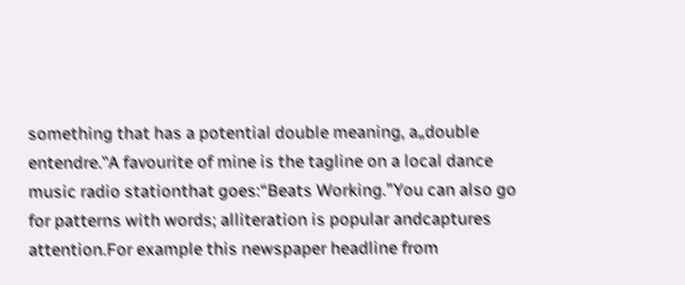something that has a potential double meaning, a„double entendre.‟A favourite of mine is the tagline on a local dance music radio stationthat goes:“Beats Working.”You can also go for patterns with words; alliteration is popular andcaptures attention.For example this newspaper headline from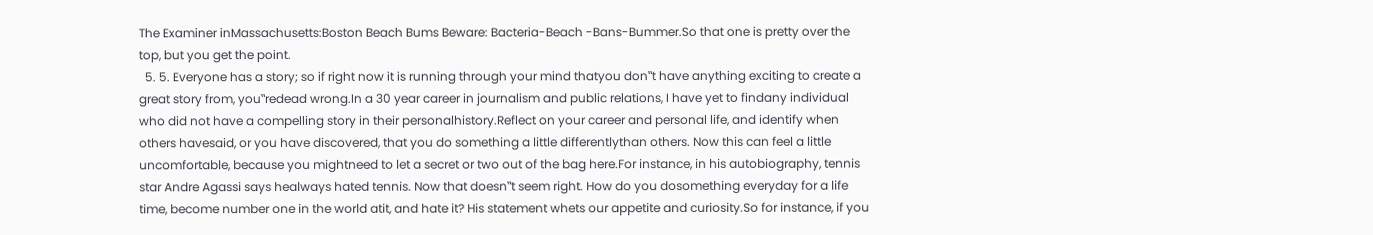The Examiner inMassachusetts:Boston Beach Bums Beware: Bacteria-Beach -Bans-Bummer.So that one is pretty over the top, but you get the point.
  5. 5. Everyone has a story; so if right now it is running through your mind thatyou don‟t have anything exciting to create a great story from, you‟redead wrong.In a 30 year career in journalism and public relations, I have yet to findany individual who did not have a compelling story in their personalhistory.Reflect on your career and personal life, and identify when others havesaid, or you have discovered, that you do something a little differentlythan others. Now this can feel a little uncomfortable, because you mightneed to let a secret or two out of the bag here.For instance, in his autobiography, tennis star Andre Agassi says healways hated tennis. Now that doesn‟t seem right. How do you dosomething everyday for a life time, become number one in the world atit, and hate it? His statement whets our appetite and curiosity.So for instance, if you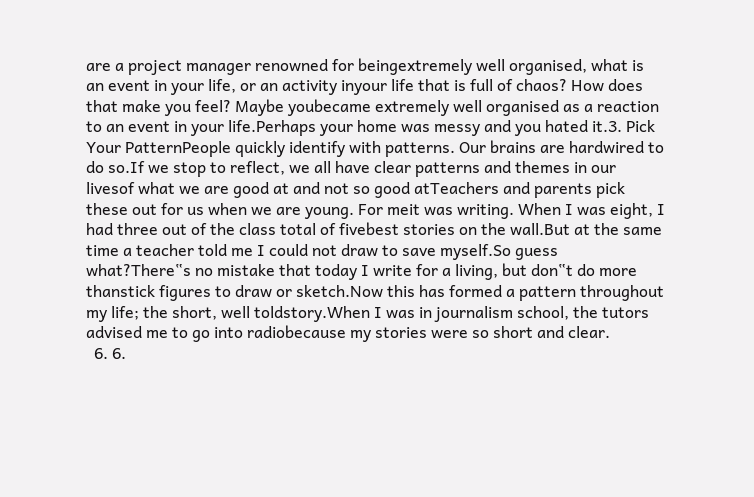are a project manager renowned for beingextremely well organised, what is an event in your life, or an activity inyour life that is full of chaos? How does that make you feel? Maybe youbecame extremely well organised as a reaction to an event in your life.Perhaps your home was messy and you hated it.3. Pick Your PatternPeople quickly identify with patterns. Our brains are hardwired to do so.If we stop to reflect, we all have clear patterns and themes in our livesof what we are good at and not so good atTeachers and parents pick these out for us when we are young. For meit was writing. When I was eight, I had three out of the class total of fivebest stories on the wall.But at the same time a teacher told me I could not draw to save myself.So guess what?There‟s no mistake that today I write for a living, but don‟t do more thanstick figures to draw or sketch.Now this has formed a pattern throughout my life; the short, well toldstory.When I was in journalism school, the tutors advised me to go into radiobecause my stories were so short and clear.
  6. 6.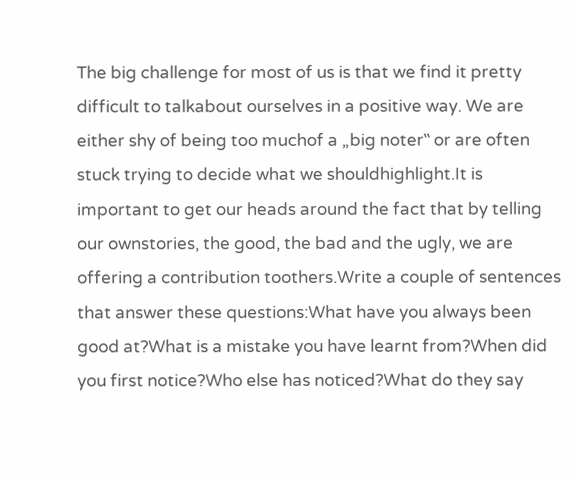The big challenge for most of us is that we find it pretty difficult to talkabout ourselves in a positive way. We are either shy of being too muchof a „big noter‟ or are often stuck trying to decide what we shouldhighlight.It is important to get our heads around the fact that by telling our ownstories, the good, the bad and the ugly, we are offering a contribution toothers.Write a couple of sentences that answer these questions:What have you always been good at?What is a mistake you have learnt from?When did you first notice?Who else has noticed?What do they say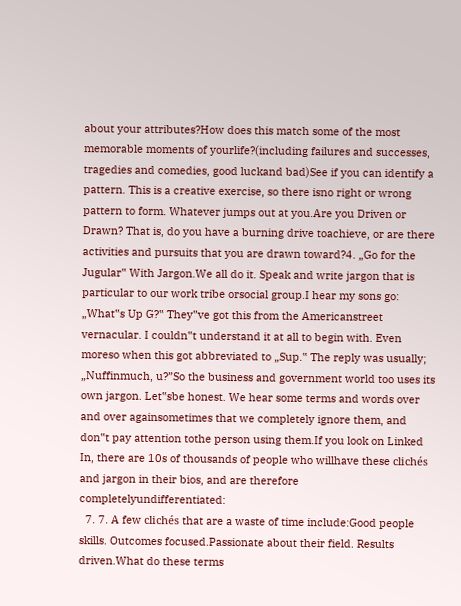about your attributes?How does this match some of the most memorable moments of yourlife?(including failures and successes, tragedies and comedies, good luckand bad)See if you can identify a pattern. This is a creative exercise, so there isno right or wrong pattern to form. Whatever jumps out at you.Are you Driven or Drawn? That is, do you have a burning drive toachieve, or are there activities and pursuits that you are drawn toward?4. „Go for the Jugular‟ With Jargon.We all do it. Speak and write jargon that is particular to our work tribe orsocial group.I hear my sons go: „What‟s Up G?‟ They‟ve got this from the Americanstreet vernacular. I couldn‟t understand it at all to begin with. Even moreso when this got abbreviated to „Sup.‟ The reply was usually; „Nuffinmuch, u?”So the business and government world too uses its own jargon. Let‟sbe honest. We hear some terms and words over and over againsometimes that we completely ignore them, and don‟t pay attention tothe person using them.If you look on Linked In, there are 10s of thousands of people who willhave these clichés and jargon in their bios, and are therefore completelyundifferentiated:
  7. 7. A few clichés that are a waste of time include:Good people skills. Outcomes focused.Passionate about their field. Results driven.What do these terms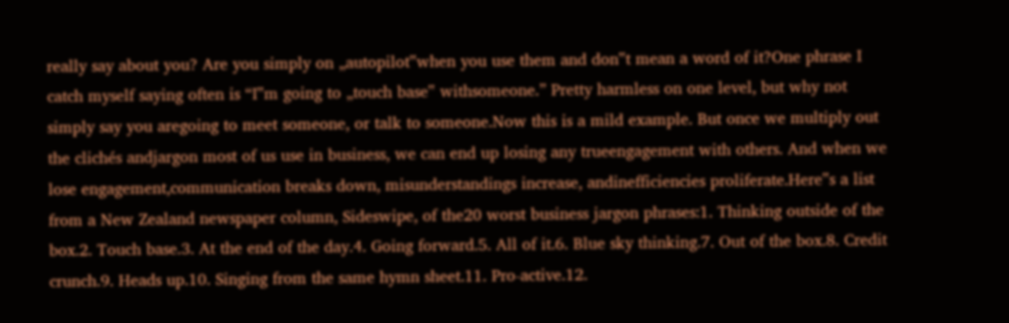really say about you? Are you simply on „autopilot‟when you use them and don‟t mean a word of it?One phrase I catch myself saying often is “I‟m going to „touch base‟ withsomeone.” Pretty harmless on one level, but why not simply say you aregoing to meet someone, or talk to someone.Now this is a mild example. But once we multiply out the clichés andjargon most of us use in business, we can end up losing any trueengagement with others. And when we lose engagement,communication breaks down, misunderstandings increase, andinefficiencies proliferate.Here‟s a list from a New Zealand newspaper column, Sideswipe, of the20 worst business jargon phrases:1. Thinking outside of the box.2. Touch base.3. At the end of the day.4. Going forward.5. All of it.6. Blue sky thinking.7. Out of the box.8. Credit crunch.9. Heads up.10. Singing from the same hymn sheet.11. Pro-active.12.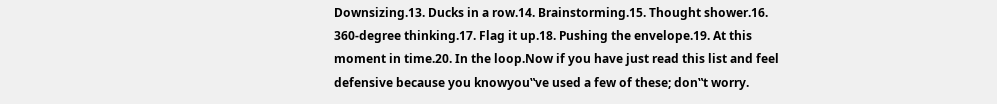Downsizing.13. Ducks in a row.14. Brainstorming.15. Thought shower.16. 360-degree thinking.17. Flag it up.18. Pushing the envelope.19. At this moment in time.20. In the loop.Now if you have just read this list and feel defensive because you knowyou‟ve used a few of these; don‟t worry.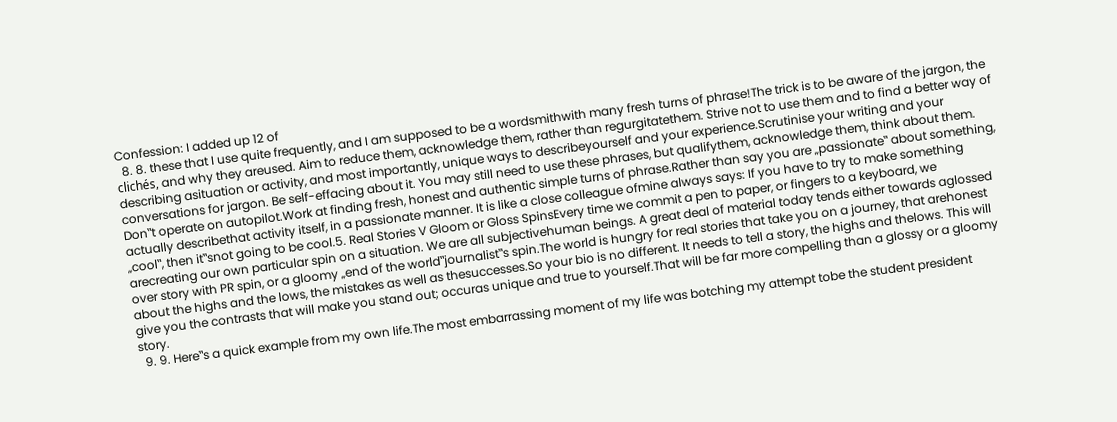Confession: I added up 12 of
  8. 8. these that I use quite frequently, and I am supposed to be a wordsmithwith many fresh turns of phrase!The trick is to be aware of the jargon, the clichés, and why they areused. Aim to reduce them, acknowledge them, rather than regurgitatethem. Strive not to use them and to find a better way of describing asituation or activity, and most importantly, unique ways to describeyourself and your experience.Scrutinise your writing and your conversations for jargon. Be self-effacing about it. You may still need to use these phrases, but qualifythem, acknowledge them, think about them. Don‟t operate on autopilot.Work at finding fresh, honest and authentic simple turns of phrase.Rather than say you are „passionate‟ about something, actually describethat activity itself, in a passionate manner. It is like a close colleague ofmine always says: If you have to try to make something „cool‟, then it‟snot going to be cool.5. Real Stories V Gloom or Gloss SpinsEvery time we commit a pen to paper, or fingers to a keyboard, we arecreating our own particular spin on a situation. We are all subjectivehuman beings. A great deal of material today tends either towards aglossed over story with PR spin, or a gloomy „end of the world‟journalist‟s spin.The world is hungry for real stories that take you on a journey, that arehonest about the highs and the lows, the mistakes as well as thesuccesses.So your bio is no different. It needs to tell a story, the highs and thelows. This will give you the contrasts that will make you stand out; occuras unique and true to yourself.That will be far more compelling than a glossy or a gloomy story.
  9. 9. Here‟s a quick example from my own life.The most embarrassing moment of my life was botching my attempt tobe the student president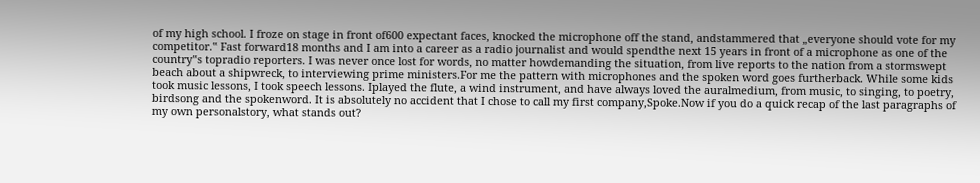of my high school. I froze on stage in front of600 expectant faces, knocked the microphone off the stand, andstammered that „everyone should vote for my competitor.‟ Fast forward18 months and I am into a career as a radio journalist and would spendthe next 15 years in front of a microphone as one of the country‟s topradio reporters. I was never once lost for words, no matter howdemanding the situation, from live reports to the nation from a stormswept beach about a shipwreck, to interviewing prime ministers.For me the pattern with microphones and the spoken word goes furtherback. While some kids took music lessons, I took speech lessons. Iplayed the flute, a wind instrument, and have always loved the auralmedium, from music, to singing, to poetry, birdsong and the spokenword. It is absolutely no accident that I chose to call my first company,Spoke.Now if you do a quick recap of the last paragraphs of my own personalstory, what stands out?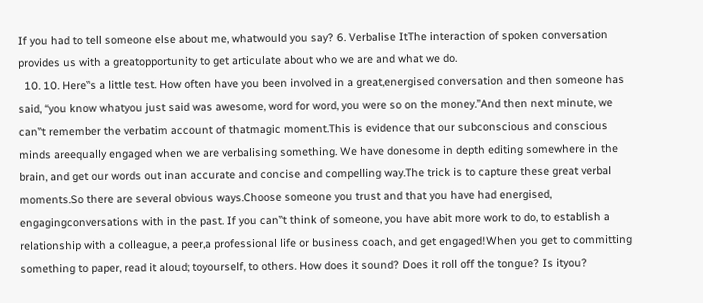If you had to tell someone else about me, whatwould you say? 6. Verbalise ItThe interaction of spoken conversation provides us with a greatopportunity to get articulate about who we are and what we do.
  10. 10. Here‟s a little test. How often have you been involved in a great,energised conversation and then someone has said, “you know whatyou just said was awesome, word for word, you were so on the money.”And then next minute, we can‟t remember the verbatim account of thatmagic moment.This is evidence that our subconscious and conscious minds areequally engaged when we are verbalising something. We have donesome in depth editing somewhere in the brain, and get our words out inan accurate and concise and compelling way.The trick is to capture these great verbal moments.So there are several obvious ways.Choose someone you trust and that you have had energised, engagingconversations with in the past. If you can‟t think of someone, you have abit more work to do, to establish a relationship with a colleague, a peer,a professional life or business coach, and get engaged!When you get to committing something to paper, read it aloud; toyourself, to others. How does it sound? Does it roll off the tongue? Is ityou?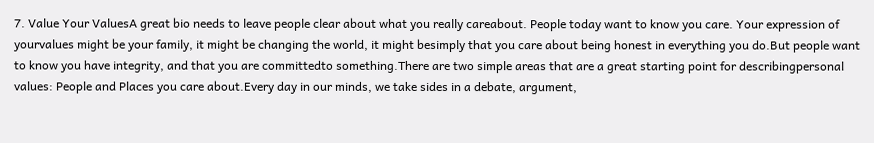7. Value Your ValuesA great bio needs to leave people clear about what you really careabout. People today want to know you care. Your expression of yourvalues might be your family, it might be changing the world, it might besimply that you care about being honest in everything you do.But people want to know you have integrity, and that you are committedto something.There are two simple areas that are a great starting point for describingpersonal values: People and Places you care about.Every day in our minds, we take sides in a debate, argument,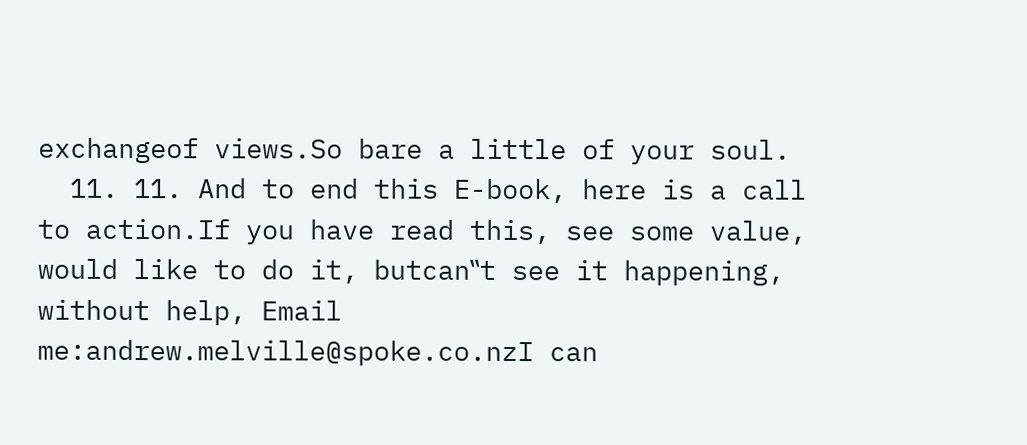exchangeof views.So bare a little of your soul.
  11. 11. And to end this E-book, here is a call to action.If you have read this, see some value, would like to do it, butcan‟t see it happening, without help, Email me:andrew.melville@spoke.co.nzI can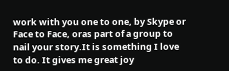work with you one to one, by Skype or Face to Face, oras part of a group to nail your story.It is something I love to do. It gives me great joy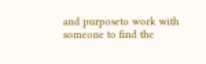and purposeto work with someone to find the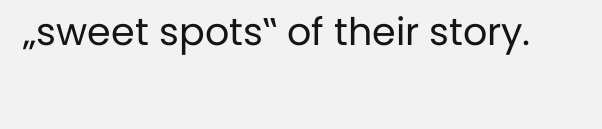„sweet spots‟ of their story.